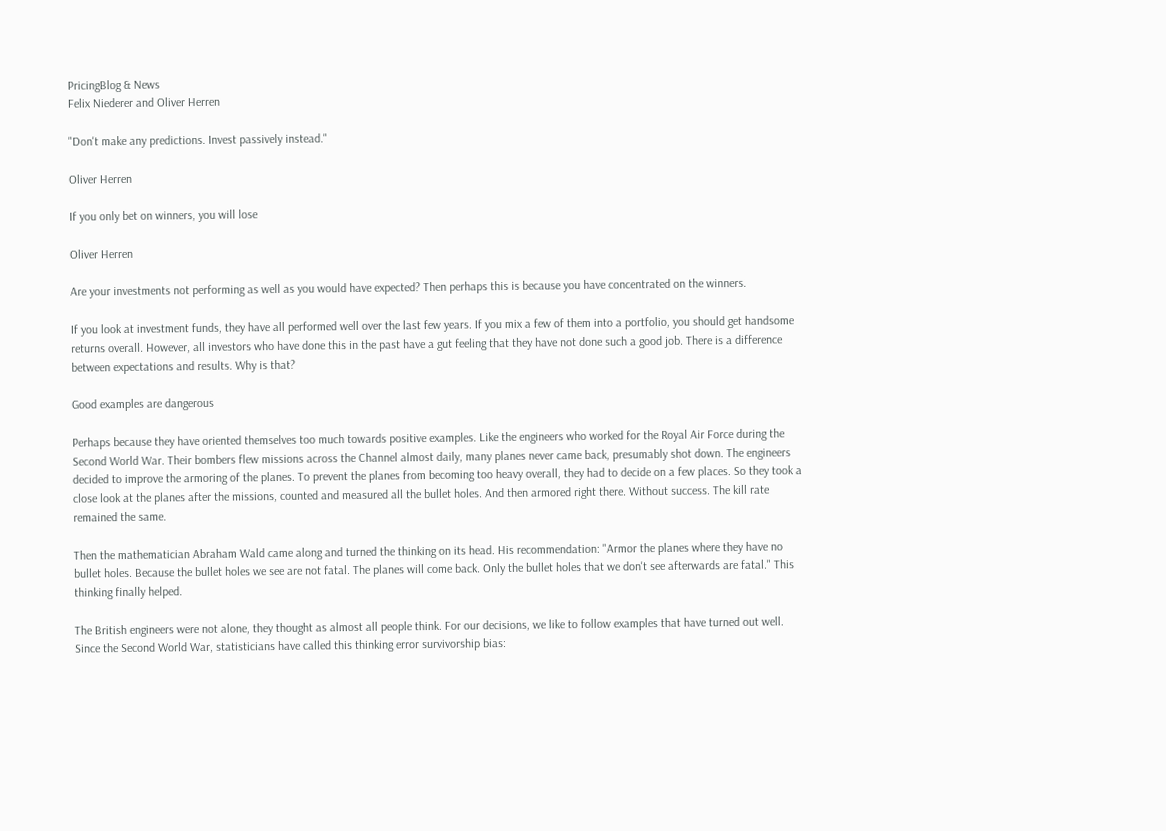PricingBlog & News
Felix Niederer and Oliver Herren

"Don't make any predictions. Invest passively instead."

Oliver Herren

If you only bet on winners, you will lose

Oliver Herren

Are your investments not performing as well as you would have expected? Then perhaps this is because you have concentrated on the winners.

If you look at investment funds, they have all performed well over the last few years. If you mix a few of them into a portfolio, you should get handsome returns overall. However, all investors who have done this in the past have a gut feeling that they have not done such a good job. There is a difference between expectations and results. Why is that?

Good examples are dangerous

Perhaps because they have oriented themselves too much towards positive examples. Like the engineers who worked for the Royal Air Force during the Second World War. Their bombers flew missions across the Channel almost daily, many planes never came back, presumably shot down. The engineers decided to improve the armoring of the planes. To prevent the planes from becoming too heavy overall, they had to decide on a few places. So they took a close look at the planes after the missions, counted and measured all the bullet holes. And then armored right there. Without success. The kill rate remained the same.

Then the mathematician Abraham Wald came along and turned the thinking on its head. His recommendation: "Armor the planes where they have no bullet holes. Because the bullet holes we see are not fatal. The planes will come back. Only the bullet holes that we don't see afterwards are fatal." This thinking finally helped.

The British engineers were not alone, they thought as almost all people think. For our decisions, we like to follow examples that have turned out well. Since the Second World War, statisticians have called this thinking error survivorship bias: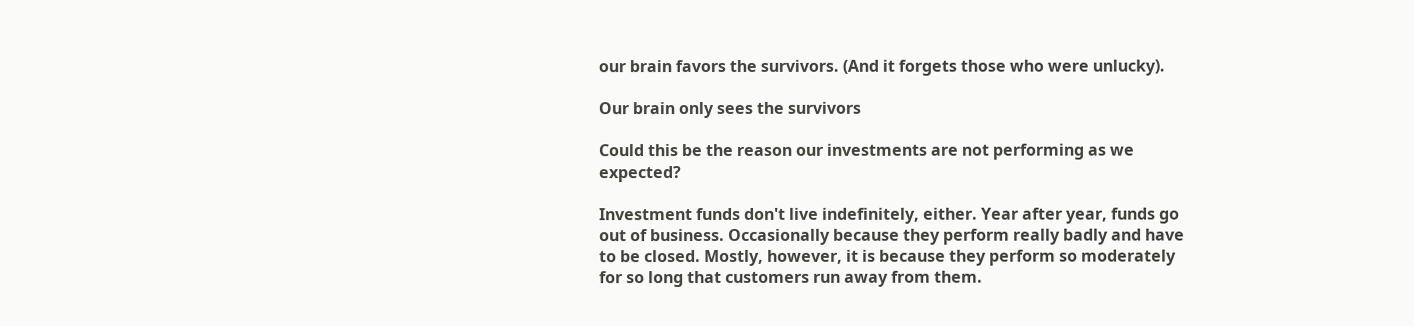our brain favors the survivors. (And it forgets those who were unlucky).

Our brain only sees the survivors

Could this be the reason our investments are not performing as we expected?

Investment funds don't live indefinitely, either. Year after year, funds go out of business. Occasionally because they perform really badly and have to be closed. Mostly, however, it is because they perform so moderately for so long that customers run away from them.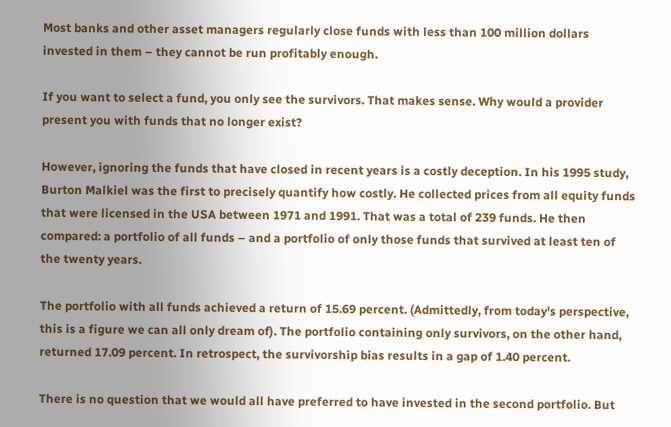Most banks and other asset managers regularly close funds with less than 100 million dollars invested in them – they cannot be run profitably enough.

If you want to select a fund, you only see the survivors. That makes sense. Why would a provider present you with funds that no longer exist?

However, ignoring the funds that have closed in recent years is a costly deception. In his 1995 study, Burton Malkiel was the first to precisely quantify how costly. He collected prices from all equity funds that were licensed in the USA between 1971 and 1991. That was a total of 239 funds. He then compared: a portfolio of all funds – and a portfolio of only those funds that survived at least ten of the twenty years.

The portfolio with all funds achieved a return of 15.69 percent. (Admittedly, from today's perspective, this is a figure we can all only dream of). The portfolio containing only survivors, on the other hand, returned 17.09 percent. In retrospect, the survivorship bias results in a gap of 1.40 percent.

There is no question that we would all have preferred to have invested in the second portfolio. But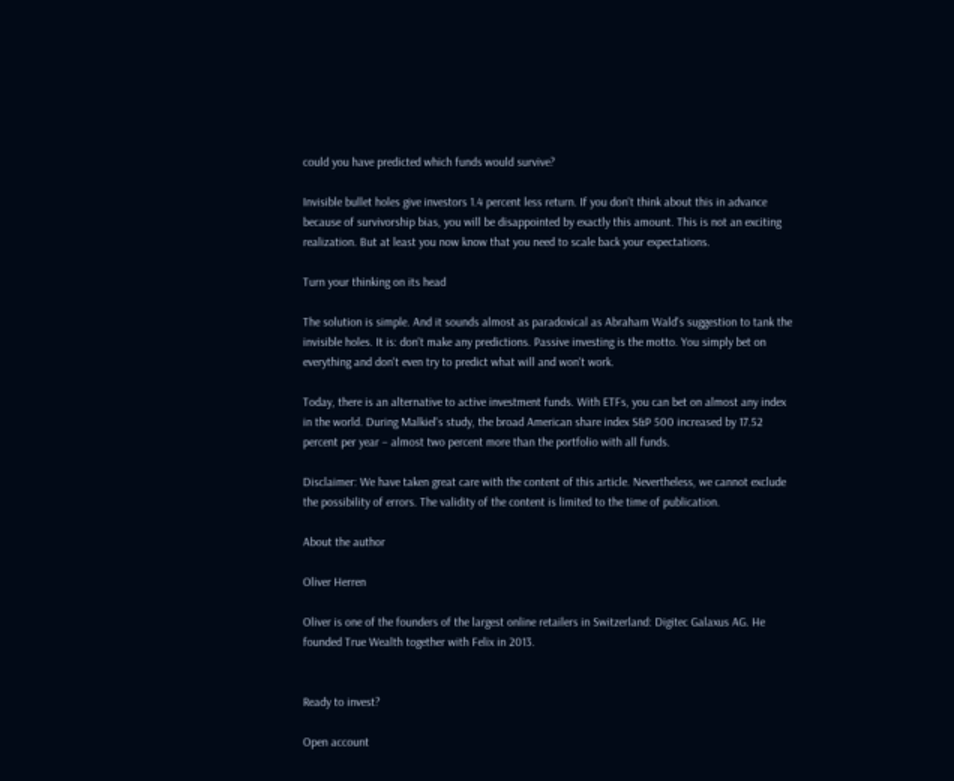could you have predicted which funds would survive?

Invisible bullet holes give investors 1.4 percent less return. If you don't think about this in advance because of survivorship bias, you will be disappointed by exactly this amount. This is not an exciting realization. But at least you now know that you need to scale back your expectations.

Turn your thinking on its head

The solution is simple. And it sounds almost as paradoxical as Abraham Wald's suggestion to tank the invisible holes. It is: don't make any predictions. Passive investing is the motto. You simply bet on everything and don't even try to predict what will and won't work.

Today, there is an alternative to active investment funds. With ETFs, you can bet on almost any index in the world. During Malkiel's study, the broad American share index S&P 500 increased by 17.52 percent per year – almost two percent more than the portfolio with all funds.

Disclaimer: We have taken great care with the content of this article. Nevertheless, we cannot exclude the possibility of errors. The validity of the content is limited to the time of publication.

About the author

Oliver Herren

Oliver is one of the founders of the largest online retailers in Switzerland: Digitec Galaxus AG. He founded True Wealth together with Felix in 2013.


Ready to invest?

Open account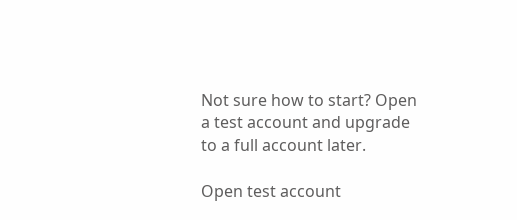Not sure how to start? Open a test account and upgrade to a full account later.

Open test account